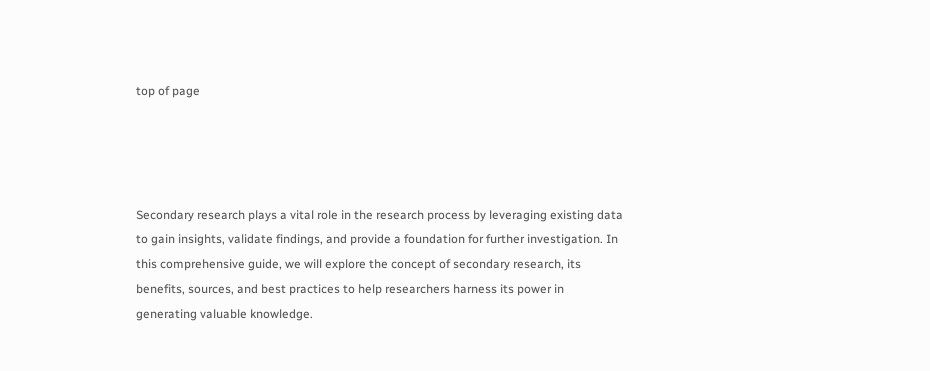top of page




Secondary research plays a vital role in the research process by leveraging existing data to gain insights, validate findings, and provide a foundation for further investigation. In this comprehensive guide, we will explore the concept of secondary research, its benefits, sources, and best practices to help researchers harness its power in generating valuable knowledge.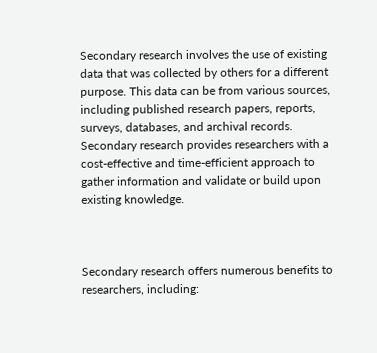Secondary research involves the use of existing data that was collected by others for a different purpose. This data can be from various sources, including published research papers, reports, surveys, databases, and archival records. Secondary research provides researchers with a cost-effective and time-efficient approach to gather information and validate or build upon existing knowledge.



Secondary research offers numerous benefits to researchers, including: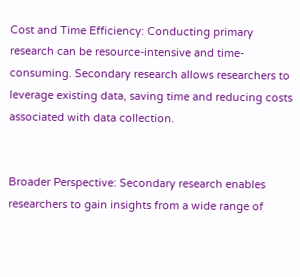Cost and Time Efficiency: Conducting primary research can be resource-intensive and time-consuming. Secondary research allows researchers to leverage existing data, saving time and reducing costs associated with data collection.


Broader Perspective: Secondary research enables researchers to gain insights from a wide range of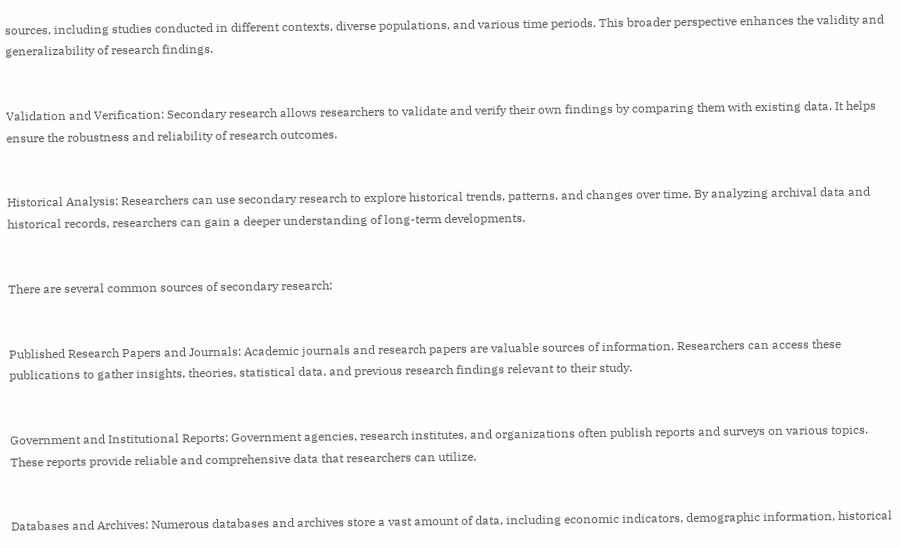sources, including studies conducted in different contexts, diverse populations, and various time periods. This broader perspective enhances the validity and generalizability of research findings.


Validation and Verification: Secondary research allows researchers to validate and verify their own findings by comparing them with existing data. It helps ensure the robustness and reliability of research outcomes.


Historical Analysis: Researchers can use secondary research to explore historical trends, patterns, and changes over time. By analyzing archival data and historical records, researchers can gain a deeper understanding of long-term developments.


There are several common sources of secondary research:


Published Research Papers and Journals: Academic journals and research papers are valuable sources of information. Researchers can access these publications to gather insights, theories, statistical data, and previous research findings relevant to their study.


Government and Institutional Reports: Government agencies, research institutes, and organizations often publish reports and surveys on various topics. These reports provide reliable and comprehensive data that researchers can utilize.


Databases and Archives: Numerous databases and archives store a vast amount of data, including economic indicators, demographic information, historical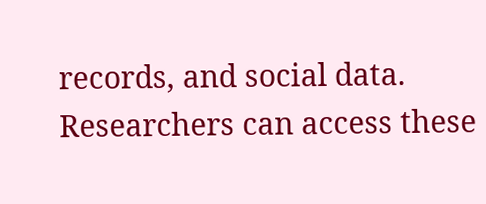records, and social data. Researchers can access these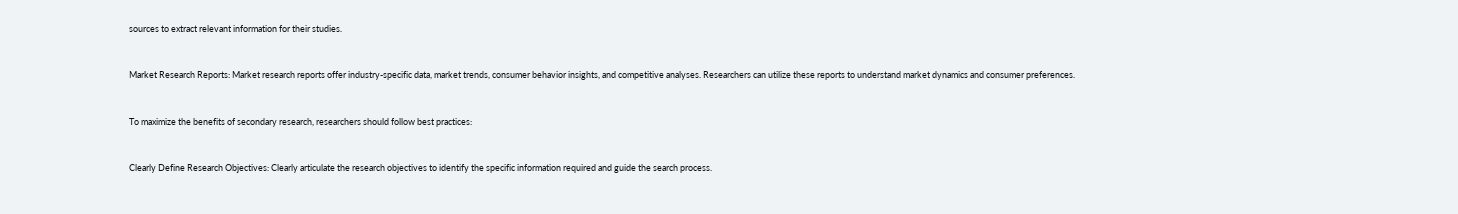sources to extract relevant information for their studies.


Market Research Reports: Market research reports offer industry-specific data, market trends, consumer behavior insights, and competitive analyses. Researchers can utilize these reports to understand market dynamics and consumer preferences.


To maximize the benefits of secondary research, researchers should follow best practices:


Clearly Define Research Objectives: Clearly articulate the research objectives to identify the specific information required and guide the search process.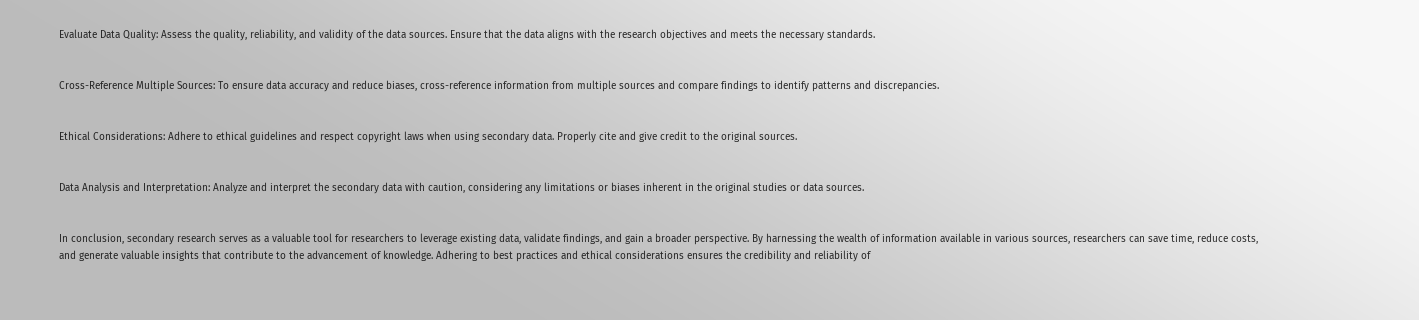Evaluate Data Quality: Assess the quality, reliability, and validity of the data sources. Ensure that the data aligns with the research objectives and meets the necessary standards.


Cross-Reference Multiple Sources: To ensure data accuracy and reduce biases, cross-reference information from multiple sources and compare findings to identify patterns and discrepancies.


Ethical Considerations: Adhere to ethical guidelines and respect copyright laws when using secondary data. Properly cite and give credit to the original sources.


Data Analysis and Interpretation: Analyze and interpret the secondary data with caution, considering any limitations or biases inherent in the original studies or data sources.


In conclusion, secondary research serves as a valuable tool for researchers to leverage existing data, validate findings, and gain a broader perspective. By harnessing the wealth of information available in various sources, researchers can save time, reduce costs, and generate valuable insights that contribute to the advancement of knowledge. Adhering to best practices and ethical considerations ensures the credibility and reliability of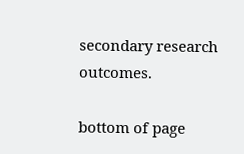secondary research outcomes.

bottom of page